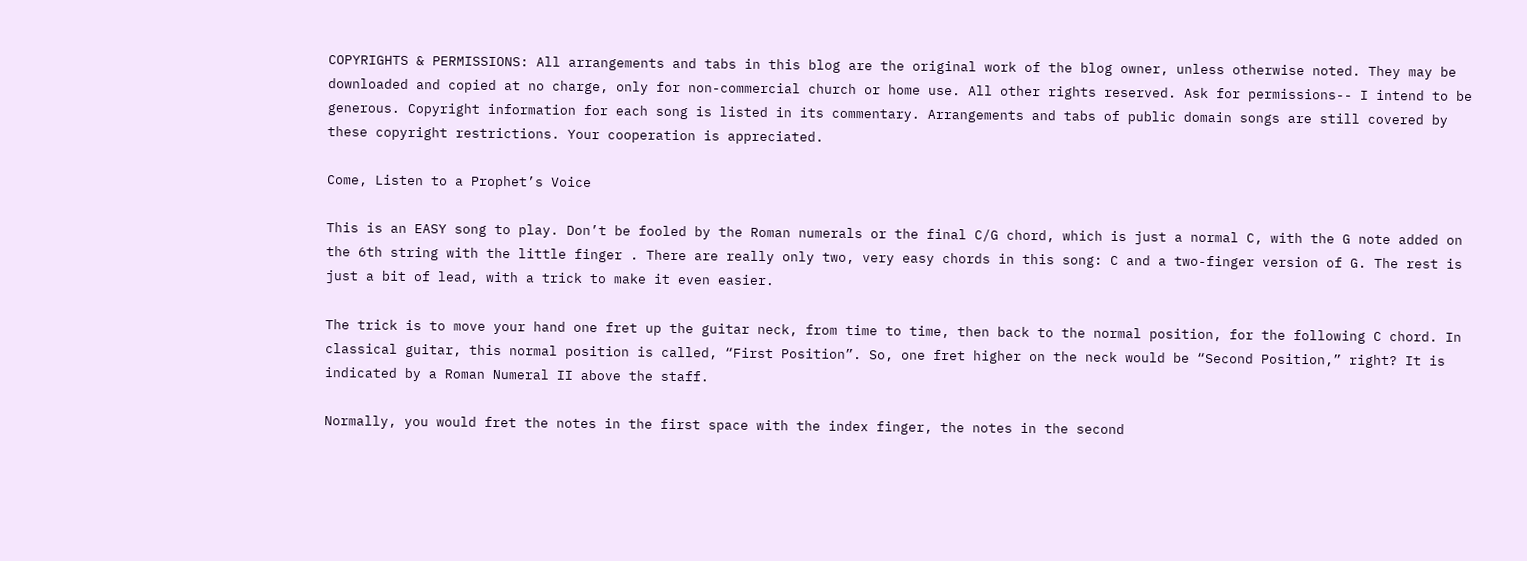COPYRIGHTS & PERMISSIONS: All arrangements and tabs in this blog are the original work of the blog owner, unless otherwise noted. They may be downloaded and copied at no charge, only for non-commercial church or home use. All other rights reserved. Ask for permissions-- I intend to be generous. Copyright information for each song is listed in its commentary. Arrangements and tabs of public domain songs are still covered by these copyright restrictions. Your cooperation is appreciated.

Come, Listen to a Prophet’s Voice

This is an EASY song to play. Don’t be fooled by the Roman numerals or the final C/G chord, which is just a normal C, with the G note added on the 6th string with the little finger . There are really only two, very easy chords in this song: C and a two-finger version of G. The rest is just a bit of lead, with a trick to make it even easier.

The trick is to move your hand one fret up the guitar neck, from time to time, then back to the normal position, for the following C chord. In classical guitar, this normal position is called, “First Position”. So, one fret higher on the neck would be “Second Position,” right? It is indicated by a Roman Numeral II above the staff.

Normally, you would fret the notes in the first space with the index finger, the notes in the second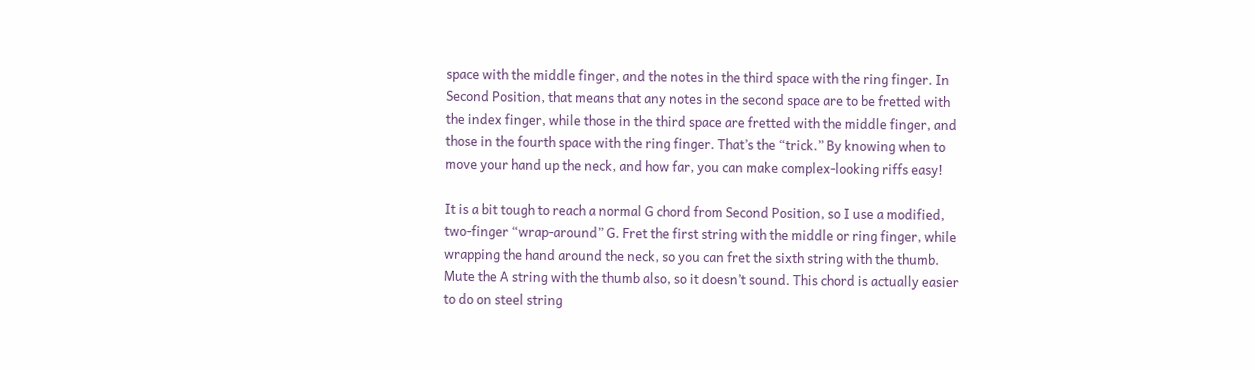space with the middle finger, and the notes in the third space with the ring finger. In Second Position, that means that any notes in the second space are to be fretted with the index finger, while those in the third space are fretted with the middle finger, and those in the fourth space with the ring finger. That’s the “trick.” By knowing when to move your hand up the neck, and how far, you can make complex-looking riffs easy!

It is a bit tough to reach a normal G chord from Second Position, so I use a modified, two-finger “wrap-around” G. Fret the first string with the middle or ring finger, while wrapping the hand around the neck, so you can fret the sixth string with the thumb.  Mute the A string with the thumb also, so it doesn’t sound. This chord is actually easier to do on steel string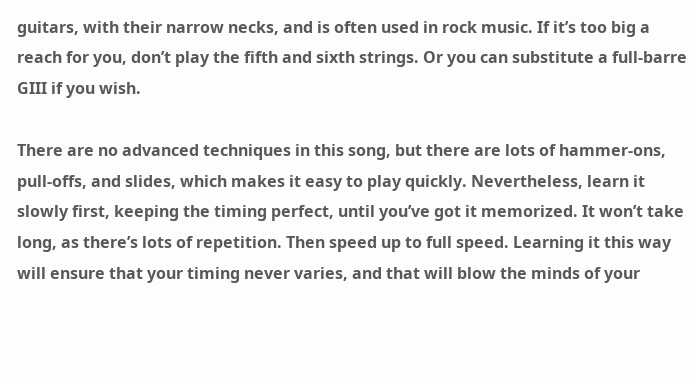guitars, with their narrow necks, and is often used in rock music. If it’s too big a reach for you, don’t play the fifth and sixth strings. Or you can substitute a full-barre GIII if you wish.

There are no advanced techniques in this song, but there are lots of hammer-ons, pull-offs, and slides, which makes it easy to play quickly. Nevertheless, learn it slowly first, keeping the timing perfect, until you’ve got it memorized. It won’t take long, as there’s lots of repetition. Then speed up to full speed. Learning it this way will ensure that your timing never varies, and that will blow the minds of your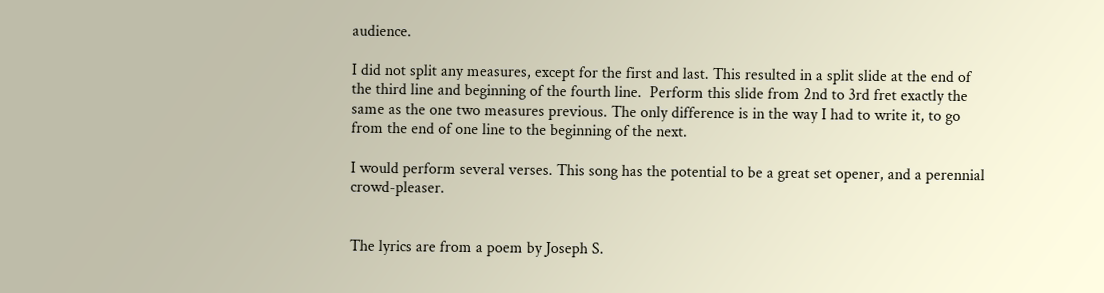audience.

I did not split any measures, except for the first and last. This resulted in a split slide at the end of the third line and beginning of the fourth line.  Perform this slide from 2nd to 3rd fret exactly the same as the one two measures previous. The only difference is in the way I had to write it, to go from the end of one line to the beginning of the next.

I would perform several verses. This song has the potential to be a great set opener, and a perennial crowd-pleaser.


The lyrics are from a poem by Joseph S.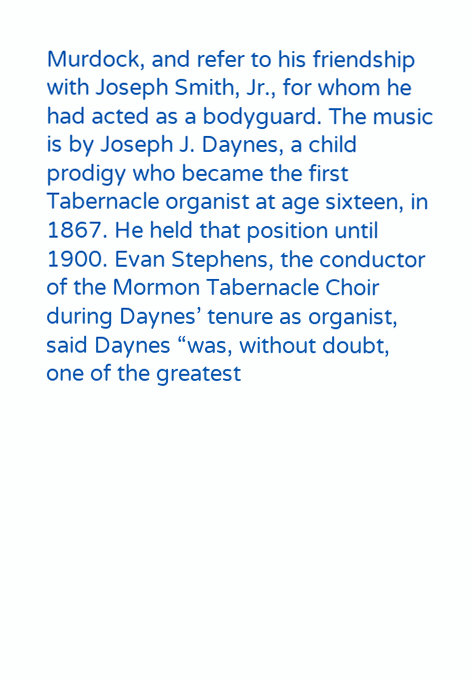Murdock, and refer to his friendship with Joseph Smith, Jr., for whom he had acted as a bodyguard. The music is by Joseph J. Daynes, a child prodigy who became the first Tabernacle organist at age sixteen, in 1867. He held that position until 1900. Evan Stephens, the conductor of the Mormon Tabernacle Choir during Daynes’ tenure as organist, said Daynes “was, without doubt, one of the greatest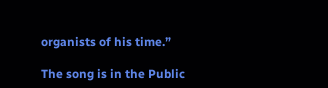organists of his time.”

The song is in the Public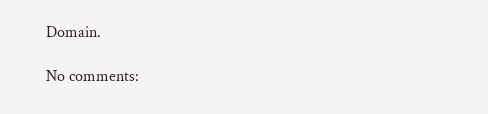Domain.

No comments: